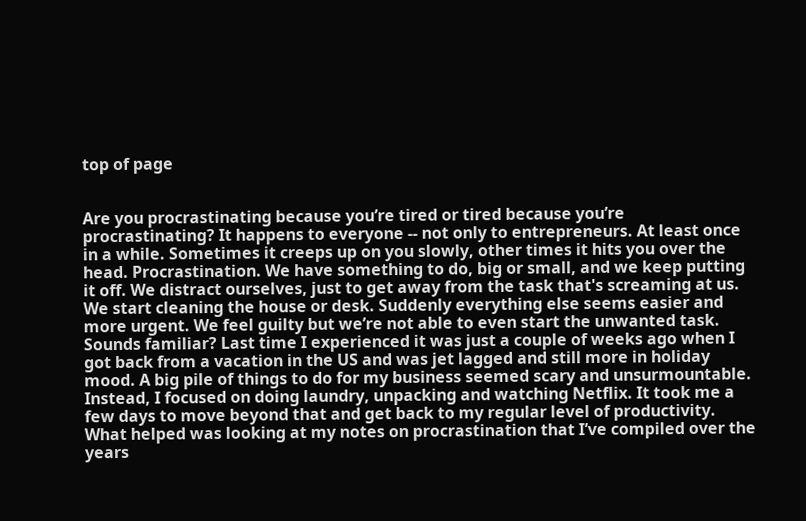top of page


Are you procrastinating because you’re tired or tired because you’re procrastinating? It happens to everyone -- not only to entrepreneurs. At least once in a while. Sometimes it creeps up on you slowly, other times it hits you over the head. Procrastination. We have something to do, big or small, and we keep putting it off. We distract ourselves, just to get away from the task that's screaming at us. We start cleaning the house or desk. Suddenly everything else seems easier and more urgent. We feel guilty but we’re not able to even start the unwanted task. Sounds familiar? Last time I experienced it was just a couple of weeks ago when I got back from a vacation in the US and was jet lagged and still more in holiday mood. A big pile of things to do for my business seemed scary and unsurmountable. Instead, I focused on doing laundry, unpacking and watching Netflix. It took me a few days to move beyond that and get back to my regular level of productivity. What helped was looking at my notes on procrastination that I’ve compiled over the years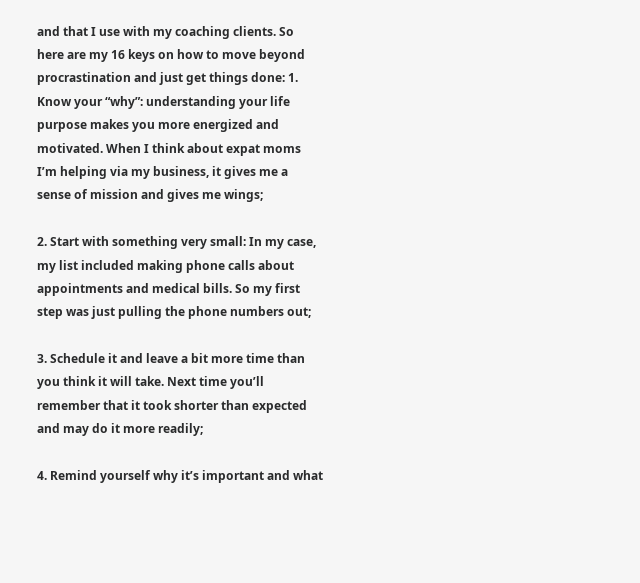and that I use with my coaching clients. So here are my 16 keys on how to move beyond procrastination and just get things done: 1. Know your “why”: understanding your life purpose makes you more energized and motivated. When I think about expat moms I’m helping via my business, it gives me a sense of mission and gives me wings;

2. Start with something very small: In my case, my list included making phone calls about appointments and medical bills. So my first step was just pulling the phone numbers out;

3. Schedule it and leave a bit more time than you think it will take. Next time you’ll remember that it took shorter than expected and may do it more readily;

4. Remind yourself why it’s important and what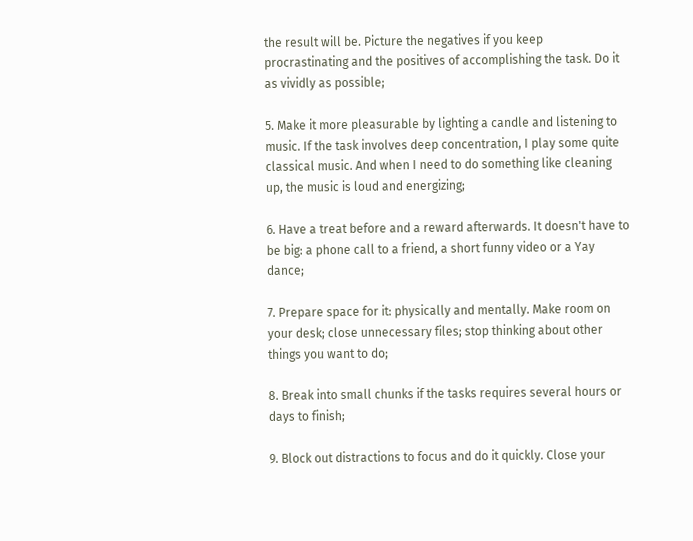the result will be. Picture the negatives if you keep procrastinating and the positives of accomplishing the task. Do it as vividly as possible;

5. Make it more pleasurable by lighting a candle and listening to music. If the task involves deep concentration, I play some quite classical music. And when I need to do something like cleaning up, the music is loud and energizing;

6. Have a treat before and a reward afterwards. It doesn't have to be big: a phone call to a friend, a short funny video or a Yay dance;

7. Prepare space for it: physically and mentally. Make room on your desk; close unnecessary files; stop thinking about other things you want to do;

8. Break into small chunks if the tasks requires several hours or days to finish;

9. Block out distractions to focus and do it quickly. Close your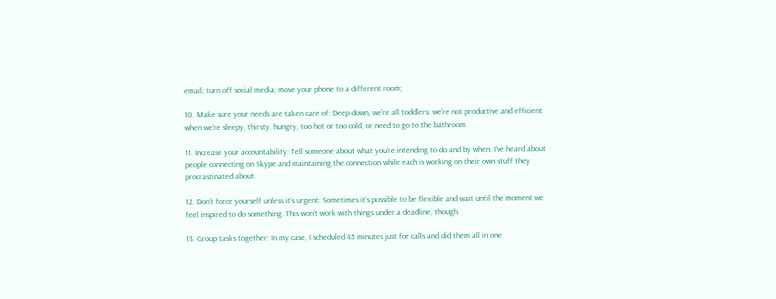email; turn off social media; move your phone to a different room;

10. Make sure your needs are taken care of: Deep down, we’re all toddlers: we’re not productive and efficient when we’re sleepy, thirsty, hungry, too hot or too cold, or need to go to the bathroom.

11. Increase your accountability: Tell someone about what you’re intending to do and by when. I’ve heard about people connecting on Skype and maintaining the connection while each is working on their own stuff they procrastinated about.

12. Don’t force yourself unless it’s urgent: Sometimes it’s possible to be flexible and wait until the moment we feel inspired to do something. This won’t work with things under a deadline, though.

13. Group tasks together: In my case, I scheduled 45 minutes just for calls and did them all in one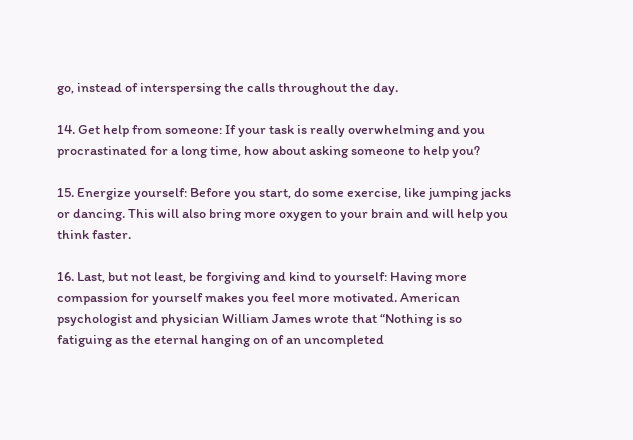go, instead of interspersing the calls throughout the day.

14. Get help from someone: If your task is really overwhelming and you procrastinated for a long time, how about asking someone to help you?

15. Energize yourself: Before you start, do some exercise, like jumping jacks or dancing. This will also bring more oxygen to your brain and will help you think faster.

16. Last, but not least, be forgiving and kind to yourself: Having more compassion for yourself makes you feel more motivated. American psychologist and physician William James wrote that “Nothing is so fatiguing as the eternal hanging on of an uncompleted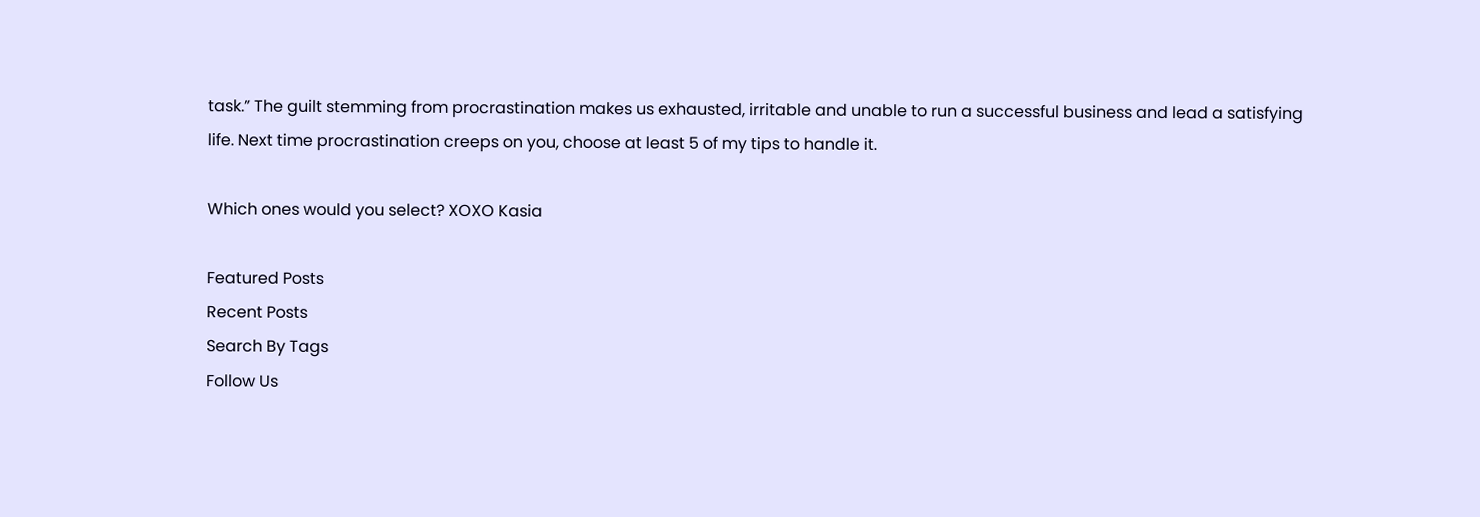task.” The guilt stemming from procrastination makes us exhausted, irritable and unable to run a successful business and lead a satisfying life. Next time procrastination creeps on you, choose at least 5 of my tips to handle it.

Which ones would you select? XOXO Kasia

Featured Posts
Recent Posts
Search By Tags
Follow Us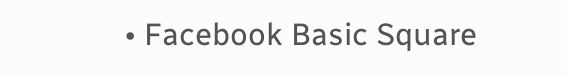• Facebook Basic Square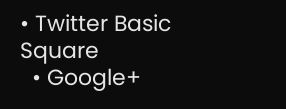• Twitter Basic Square
  • Google+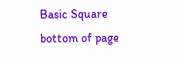Basic Square
bottom of page